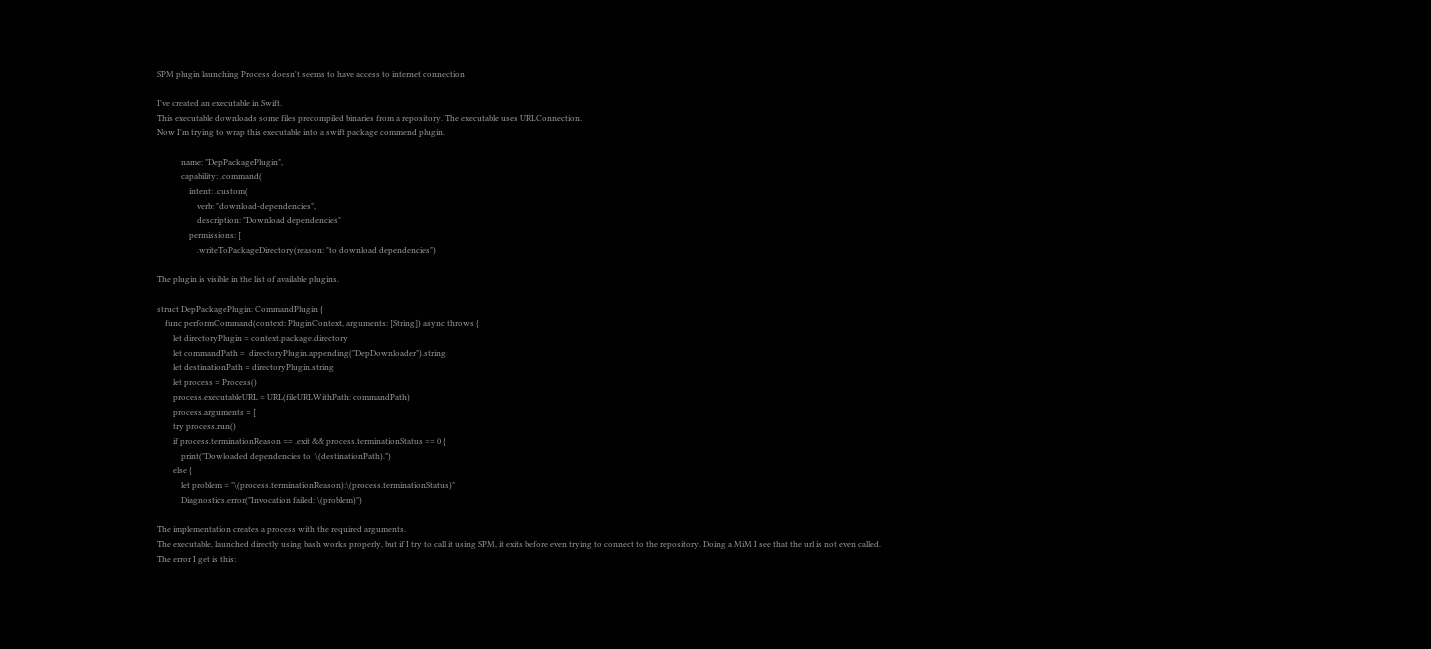SPM plugin launching Process doesn't seems to have access to internet connection

I've created an executable in Swift.
This executable downloads some files precompiled binaries from a repository. The executable uses URLConnection.
Now I'm trying to wrap this executable into a swift package commend plugin.

            name: "DepPackagePlugin",
            capability: .command(
                intent: .custom(
                    verb: "download-dependencies",
                    description: "Download dependencies"
                permissions: [
                    .writeToPackageDirectory(reason: "to download dependencies")

The plugin is visible in the list of available plugins.

struct DepPackagePlugin: CommandPlugin {
    func performCommand(context: PluginContext, arguments: [String]) async throws {
        let directoryPlugin = context.package.directory
        let commandPath =  directoryPlugin.appending("DepDownloader").string
        let destinationPath = directoryPlugin.string
        let process = Process()
        process.executableURL = URL(fileURLWithPath: commandPath)
        process.arguments = [
        try process.run()
        if process.terminationReason == .exit && process.terminationStatus == 0 {
            print("Dowloaded dependencies to  \(destinationPath).")
        else {
            let problem = "\(process.terminationReason):\(process.terminationStatus)"
            Diagnostics.error("Invocation failed: \(problem)")

The implementation creates a process with the required arguments.
The executable, launched directly using bash works properly, but if I try to call it using SPM, it exits before even trying to connect to the repository. Doing a MiM I see that the url is not even called.
The error I get is this: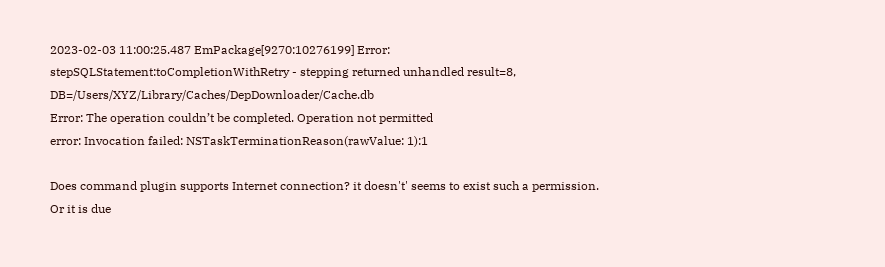2023-02-03 11:00:25.487 EmPackage[9270:10276199] Error: stepSQLStatement:toCompletionWithRetry - stepping returned unhandled result=8, DB=/Users/XYZ/Library/Caches/DepDownloader/Cache.db
Error: The operation couldn’t be completed. Operation not permitted
error: Invocation failed: NSTaskTerminationReason(rawValue: 1):1

Does command plugin supports Internet connection? it doesn't' seems to exist such a permission.
Or it is due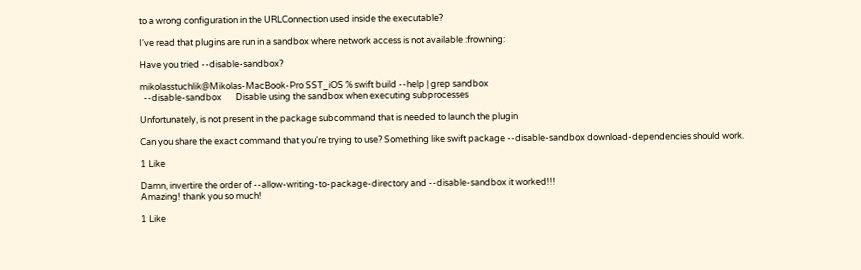to a wrong configuration in the URLConnection used inside the executable?

I've read that plugins are run in a sandbox where network access is not available :frowning:

Have you tried --disable-sandbox?

mikolasstuchlik@Mikolas-MacBook-Pro SST_iOS % swift build --help | grep sandbox
  --disable-sandbox       Disable using the sandbox when executing subprocesses

Unfortunately, is not present in the package subcommand that is needed to launch the plugin

Can you share the exact command that you're trying to use? Something like swift package --disable-sandbox download-dependencies should work.

1 Like

Damn, invertire the order of --allow-writing-to-package-directory and --disable-sandbox it worked!!!
Amazing! thank you so much!

1 Like